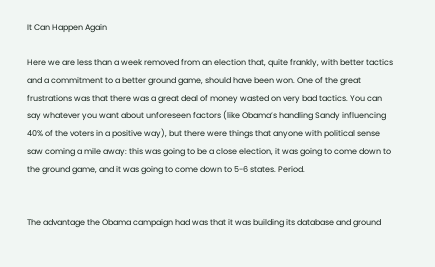It Can Happen Again

Here we are less than a week removed from an election that, quite frankly, with better tactics and a commitment to a better ground game, should have been won. One of the great frustrations was that there was a great deal of money wasted on very bad tactics. You can say whatever you want about unforeseen factors (like Obama’s handling Sandy influencing 40% of the voters in a positive way), but there were things that anyone with political sense saw coming a mile away: this was going to be a close election, it was going to come down to the ground game, and it was going to come down to 5-6 states. Period.


The advantage the Obama campaign had was that it was building its database and ground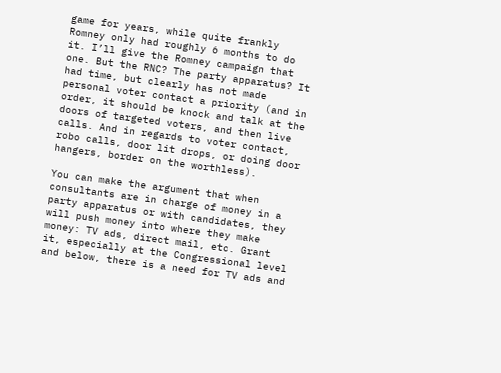game for years, while quite frankly Romney only had roughly 6 months to do it. I’ll give the Romney campaign that one. But the RNC? The party apparatus? It had time, but clearly has not made personal voter contact a priority (and in order, it should be knock and talk at the doors of targeted voters, and then live calls. And in regards to voter contact, robo calls, door lit drops, or doing door hangers, border on the worthless).

You can make the argument that when consultants are in charge of money in a party apparatus or with candidates, they will push money into where they make money: TV ads, direct mail, etc. Grant it, especially at the Congressional level and below, there is a need for TV ads and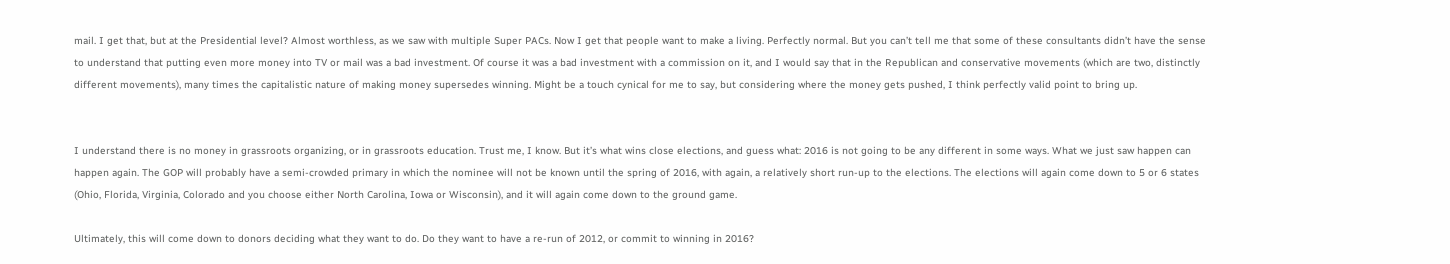mail. I get that, but at the Presidential level? Almost worthless, as we saw with multiple Super PACs. Now I get that people want to make a living. Perfectly normal. But you can’t tell me that some of these consultants didn’t have the sense to understand that putting even more money into TV or mail was a bad investment. Of course it was a bad investment with a commission on it, and I would say that in the Republican and conservative movements (which are two, distinctly different movements), many times the capitalistic nature of making money supersedes winning. Might be a touch cynical for me to say, but considering where the money gets pushed, I think perfectly valid point to bring up.


I understand there is no money in grassroots organizing, or in grassroots education. Trust me, I know. But it’s what wins close elections, and guess what: 2016 is not going to be any different in some ways. What we just saw happen can happen again. The GOP will probably have a semi-crowded primary in which the nominee will not be known until the spring of 2016, with again, a relatively short run-up to the elections. The elections will again come down to 5 or 6 states (Ohio, Florida, Virginia, Colorado and you choose either North Carolina, Iowa or Wisconsin), and it will again come down to the ground game.

Ultimately, this will come down to donors deciding what they want to do. Do they want to have a re-run of 2012, or commit to winning in 2016?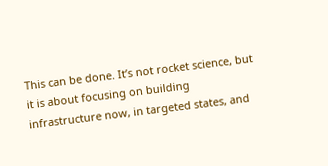This can be done. It’s not rocket science, but it is about focusing on building infrastructure now, in targeted states, and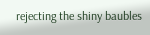rejecting the shiny baubles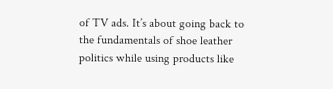of TV ads. It’s about going back to the fundamentals of shoe leather politics while using products like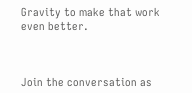Gravity to make that work even better.



Join the conversation as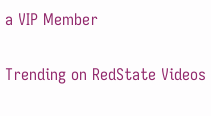a VIP Member

Trending on RedState Videos